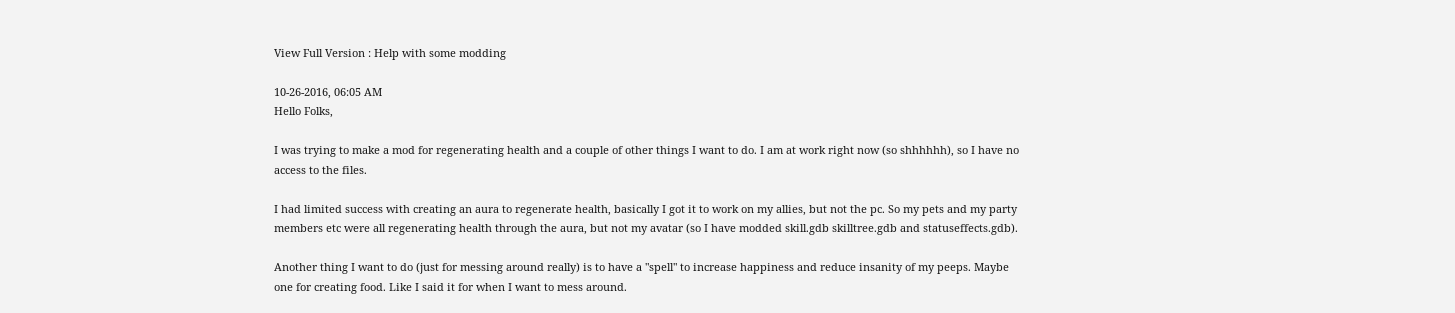View Full Version : Help with some modding

10-26-2016, 06:05 AM
Hello Folks,

I was trying to make a mod for regenerating health and a couple of other things I want to do. I am at work right now (so shhhhhh), so I have no access to the files.

I had limited success with creating an aura to regenerate health, basically I got it to work on my allies, but not the pc. So my pets and my party members etc were all regenerating health through the aura, but not my avatar (so I have modded skill.gdb skilltree.gdb and statuseffects.gdb).

Another thing I want to do (just for messing around really) is to have a "spell" to increase happiness and reduce insanity of my peeps. Maybe one for creating food. Like I said it for when I want to mess around.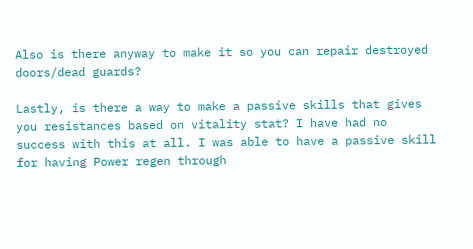Also is there anyway to make it so you can repair destroyed doors/dead guards?

Lastly, is there a way to make a passive skills that gives you resistances based on vitality stat? I have had no success with this at all. I was able to have a passive skill for having Power regen through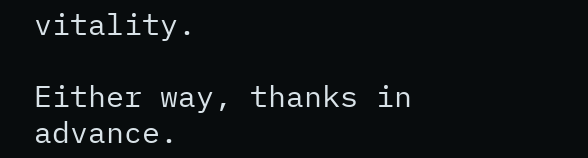vitality.

Either way, thanks in advance.